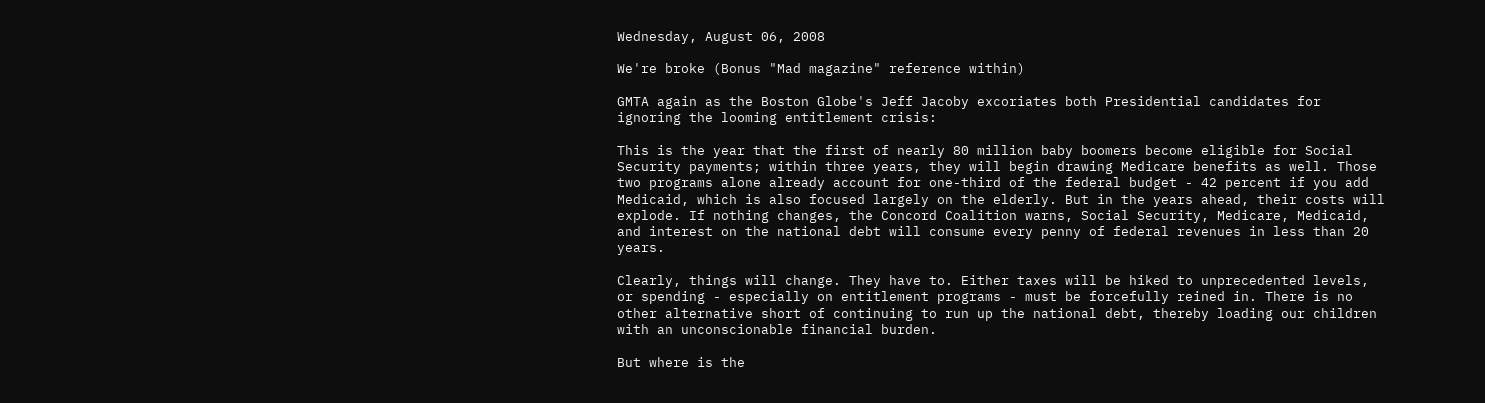Wednesday, August 06, 2008

We're broke (Bonus "Mad magazine" reference within)

GMTA again as the Boston Globe's Jeff Jacoby excoriates both Presidential candidates for ignoring the looming entitlement crisis:

This is the year that the first of nearly 80 million baby boomers become eligible for Social Security payments; within three years, they will begin drawing Medicare benefits as well. Those two programs alone already account for one-third of the federal budget - 42 percent if you add Medicaid, which is also focused largely on the elderly. But in the years ahead, their costs will explode. If nothing changes, the Concord Coalition warns, Social Security, Medicare, Medicaid, and interest on the national debt will consume every penny of federal revenues in less than 20 years.

Clearly, things will change. They have to. Either taxes will be hiked to unprecedented levels, or spending - especially on entitlement programs - must be forcefully reined in. There is no other alternative short of continuing to run up the national debt, thereby loading our children with an unconscionable financial burden.

But where is the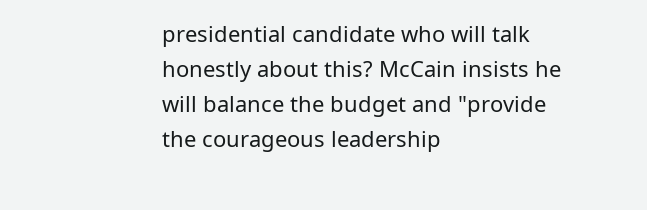presidential candidate who will talk honestly about this? McCain insists he will balance the budget and "provide the courageous leadership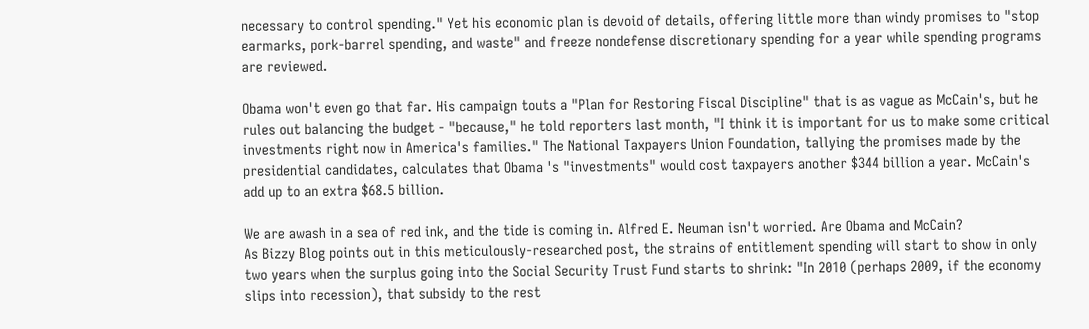necessary to control spending." Yet his economic plan is devoid of details, offering little more than windy promises to "stop earmarks, pork-barrel spending, and waste" and freeze nondefense discretionary spending for a year while spending programs are reviewed.

Obama won't even go that far. His campaign touts a "Plan for Restoring Fiscal Discipline" that is as vague as McCain's, but he rules out balancing the budget - "because," he told reporters last month, "I think it is important for us to make some critical investments right now in America's families." The National Taxpayers Union Foundation, tallying the promises made by the presidential candidates, calculates that Obama 's "investments" would cost taxpayers another $344 billion a year. McCain's add up to an extra $68.5 billion.

We are awash in a sea of red ink, and the tide is coming in. Alfred E. Neuman isn't worried. Are Obama and McCain?
As Bizzy Blog points out in this meticulously-researched post, the strains of entitlement spending will start to show in only two years when the surplus going into the Social Security Trust Fund starts to shrink: "In 2010 (perhaps 2009, if the economy slips into recession), that subsidy to the rest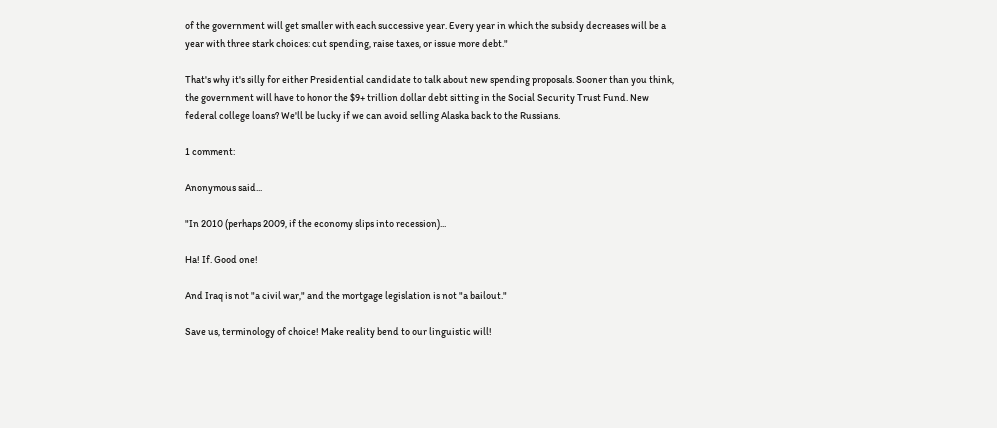of the government will get smaller with each successive year. Every year in which the subsidy decreases will be a year with three stark choices: cut spending, raise taxes, or issue more debt."

That's why it's silly for either Presidential candidate to talk about new spending proposals. Sooner than you think, the government will have to honor the $9+ trillion dollar debt sitting in the Social Security Trust Fund. New federal college loans? We'll be lucky if we can avoid selling Alaska back to the Russians.

1 comment:

Anonymous said...

"In 2010 (perhaps 2009, if the economy slips into recession)...

Ha! If. Good one!

And Iraq is not "a civil war," and the mortgage legislation is not "a bailout."

Save us, terminology of choice! Make reality bend to our linguistic will!